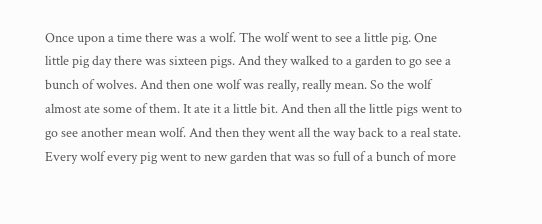Once upon a time there was a wolf. The wolf went to see a little pig. One little pig day there was sixteen pigs. And they walked to a garden to go see a bunch of wolves. And then one wolf was really, really mean. So the wolf almost ate some of them. It ate it a little bit. And then all the little pigs went to go see another mean wolf. And then they went all the way back to a real state. Every wolf every pig went to new garden that was so full of a bunch of more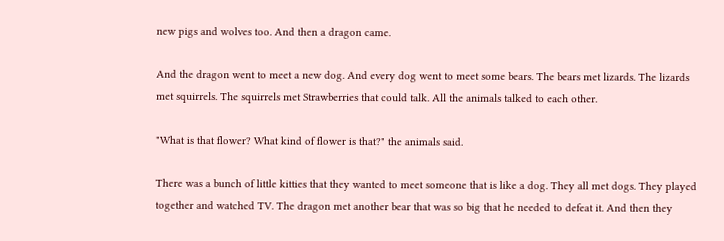new pigs and wolves too. And then a dragon came.

And the dragon went to meet a new dog. And every dog went to meet some bears. The bears met lizards. The lizards met squirrels. The squirrels met Strawberries that could talk. All the animals talked to each other.

"What is that flower? What kind of flower is that?" the animals said.

There was a bunch of little kitties that they wanted to meet someone that is like a dog. They all met dogs. They played together and watched TV. The dragon met another bear that was so big that he needed to defeat it. And then they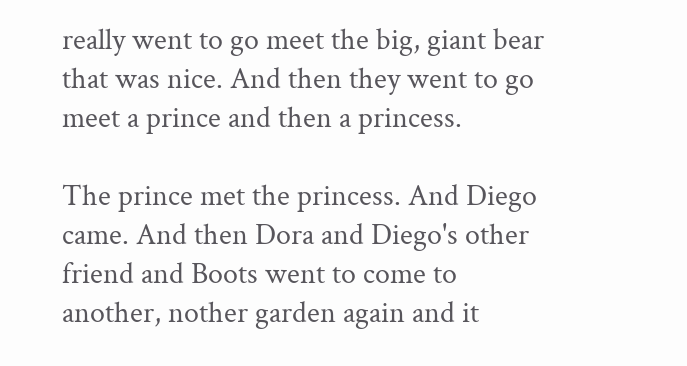really went to go meet the big, giant bear that was nice. And then they went to go meet a prince and then a princess.

The prince met the princess. And Diego came. And then Dora and Diego's other friend and Boots went to come to another, nother garden again and it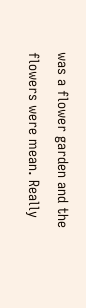was a flower garden and the flowers were mean. Really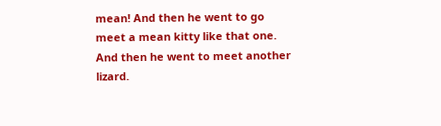mean! And then he went to go meet a mean kitty like that one. And then he went to meet another lizard.